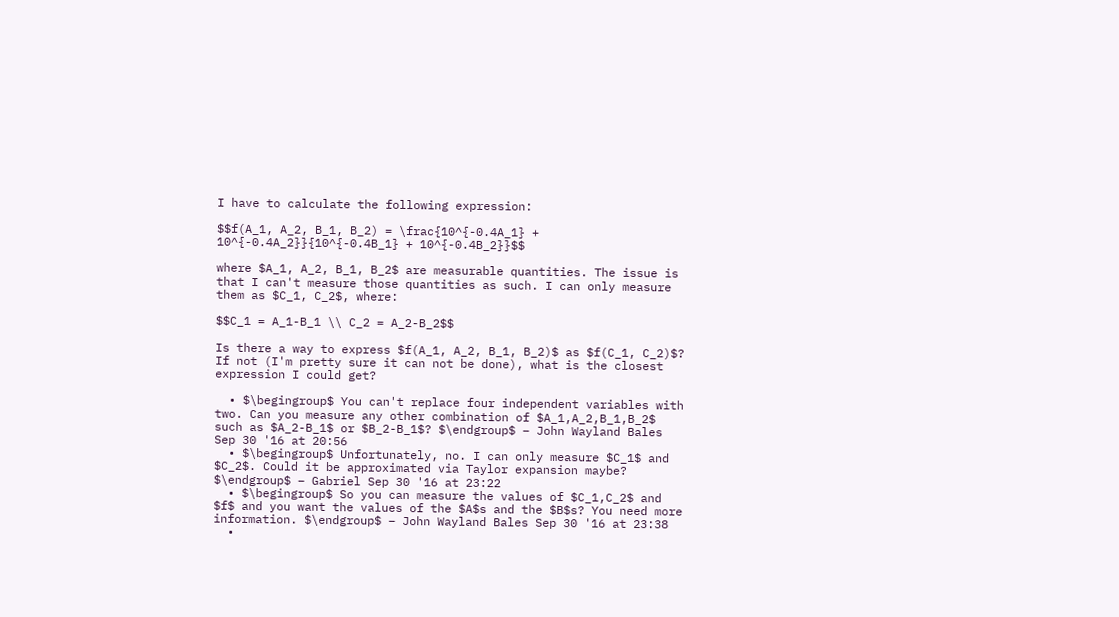I have to calculate the following expression:

$$f(A_1, A_2, B_1, B_2) = \frac{10^{-0.4A_1} + 10^{-0.4A_2}}{10^{-0.4B_1} + 10^{-0.4B_2}}$$

where $A_1, A_2, B_1, B_2$ are measurable quantities. The issue is that I can't measure those quantities as such. I can only measure them as $C_1, C_2$, where:

$$C_1 = A_1-B_1 \\ C_2 = A_2-B_2$$

Is there a way to express $f(A_1, A_2, B_1, B_2)$ as $f(C_1, C_2)$? If not (I'm pretty sure it can not be done), what is the closest expression I could get?

  • $\begingroup$ You can't replace four independent variables with two. Can you measure any other combination of $A_1,A_2,B_1,B_2$ such as $A_2-B_1$ or $B_2-B_1$? $\endgroup$ – John Wayland Bales Sep 30 '16 at 20:56
  • $\begingroup$ Unfortunately, no. I can only measure $C_1$ and $C_2$. Could it be approximated via Taylor expansion maybe? $\endgroup$ – Gabriel Sep 30 '16 at 23:22
  • $\begingroup$ So you can measure the values of $C_1,C_2$ and $f$ and you want the values of the $A$s and the $B$s? You need more information. $\endgroup$ – John Wayland Bales Sep 30 '16 at 23:38
  •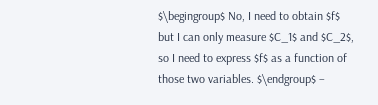$\begingroup$ No, I need to obtain $f$ but I can only measure $C_1$ and $C_2$, so I need to express $f$ as a function of those two variables. $\endgroup$ –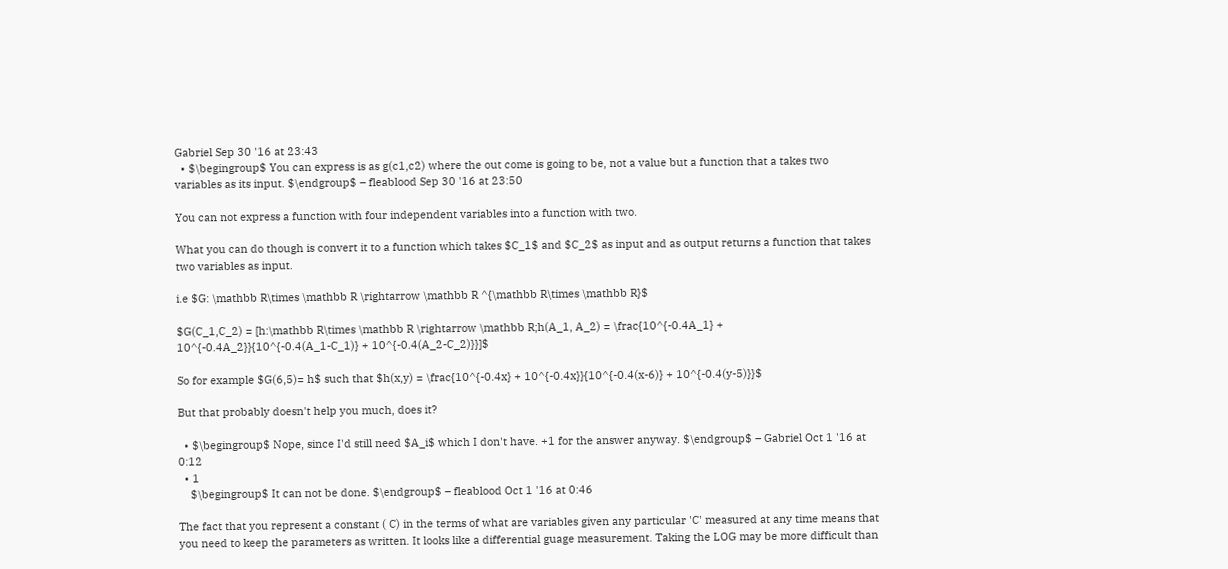Gabriel Sep 30 '16 at 23:43
  • $\begingroup$ You can express is as g(c1,c2) where the out come is going to be, not a value but a function that a takes two variables as its input. $\endgroup$ – fleablood Sep 30 '16 at 23:50

You can not express a function with four independent variables into a function with two.

What you can do though is convert it to a function which takes $C_1$ and $C_2$ as input and as output returns a function that takes two variables as input.

i.e $G: \mathbb R\times \mathbb R \rightarrow \mathbb R ^{\mathbb R\times \mathbb R}$

$G(C_1,C_2) = [h:\mathbb R\times \mathbb R \rightarrow \mathbb R;h(A_1, A_2) = \frac{10^{-0.4A_1} + 10^{-0.4A_2}}{10^{-0.4(A_1-C_1)} + 10^{-0.4(A_2-C_2)}}]$

So for example $G(6,5)= h$ such that $h(x,y) = \frac{10^{-0.4x} + 10^{-0.4x}}{10^{-0.4(x-6)} + 10^{-0.4(y-5)}}$

But that probably doesn't help you much, does it?

  • $\begingroup$ Nope, since I'd still need $A_i$ which I don't have. +1 for the answer anyway. $\endgroup$ – Gabriel Oct 1 '16 at 0:12
  • 1
    $\begingroup$ It can not be done. $\endgroup$ – fleablood Oct 1 '16 at 0:46

The fact that you represent a constant ( C) in the terms of what are variables given any particular 'C' measured at any time means that you need to keep the parameters as written. It looks like a differential guage measurement. Taking the LOG may be more difficult than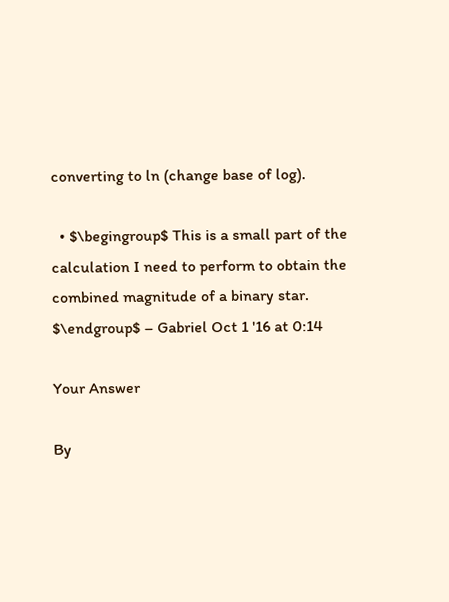converting to ln (change base of log).

  • $\begingroup$ This is a small part of the calculation I need to perform to obtain the combined magnitude of a binary star. $\endgroup$ – Gabriel Oct 1 '16 at 0:14

Your Answer

By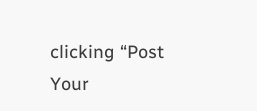clicking “Post Your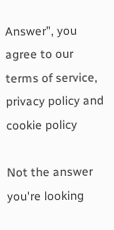Answer”, you agree to our terms of service, privacy policy and cookie policy

Not the answer you're looking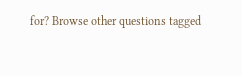for? Browse other questions tagged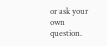or ask your own question.